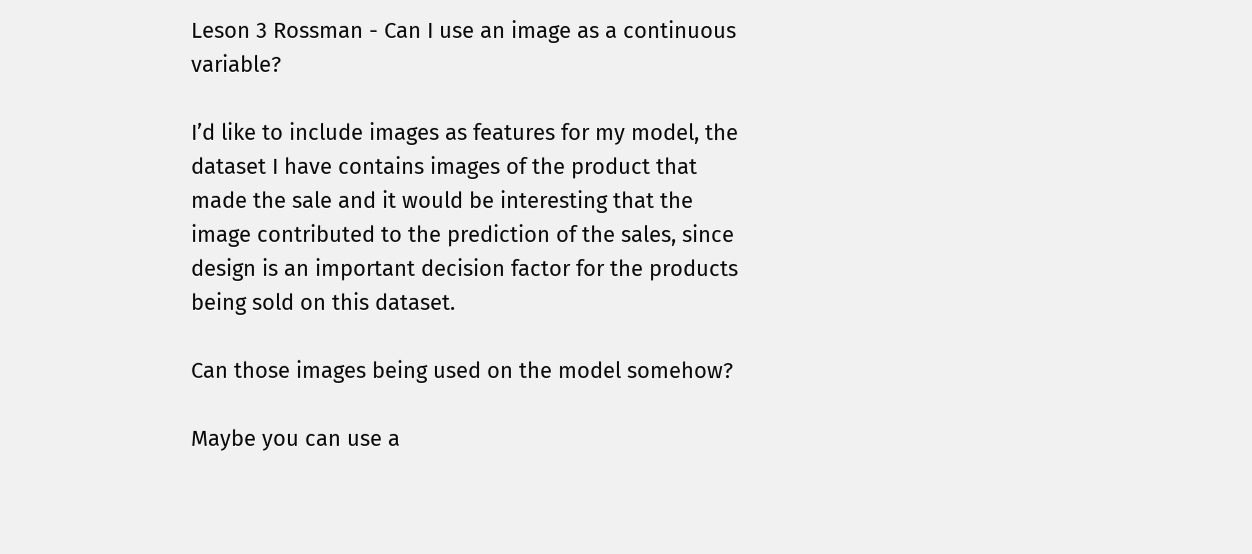Leson 3 Rossman - Can I use an image as a continuous variable?

I’d like to include images as features for my model, the dataset I have contains images of the product that made the sale and it would be interesting that the image contributed to the prediction of the sales, since design is an important decision factor for the products being sold on this dataset.

Can those images being used on the model somehow?

Maybe you can use a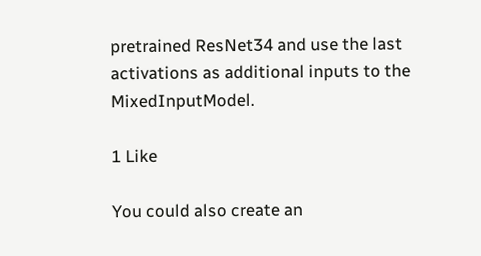pretrained ResNet34 and use the last activations as additional inputs to the MixedInputModel.

1 Like

You could also create an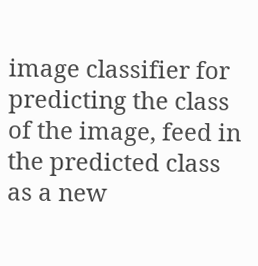image classifier for predicting the class of the image, feed in the predicted class as a new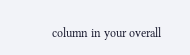column in your overall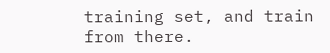training set, and train from there.